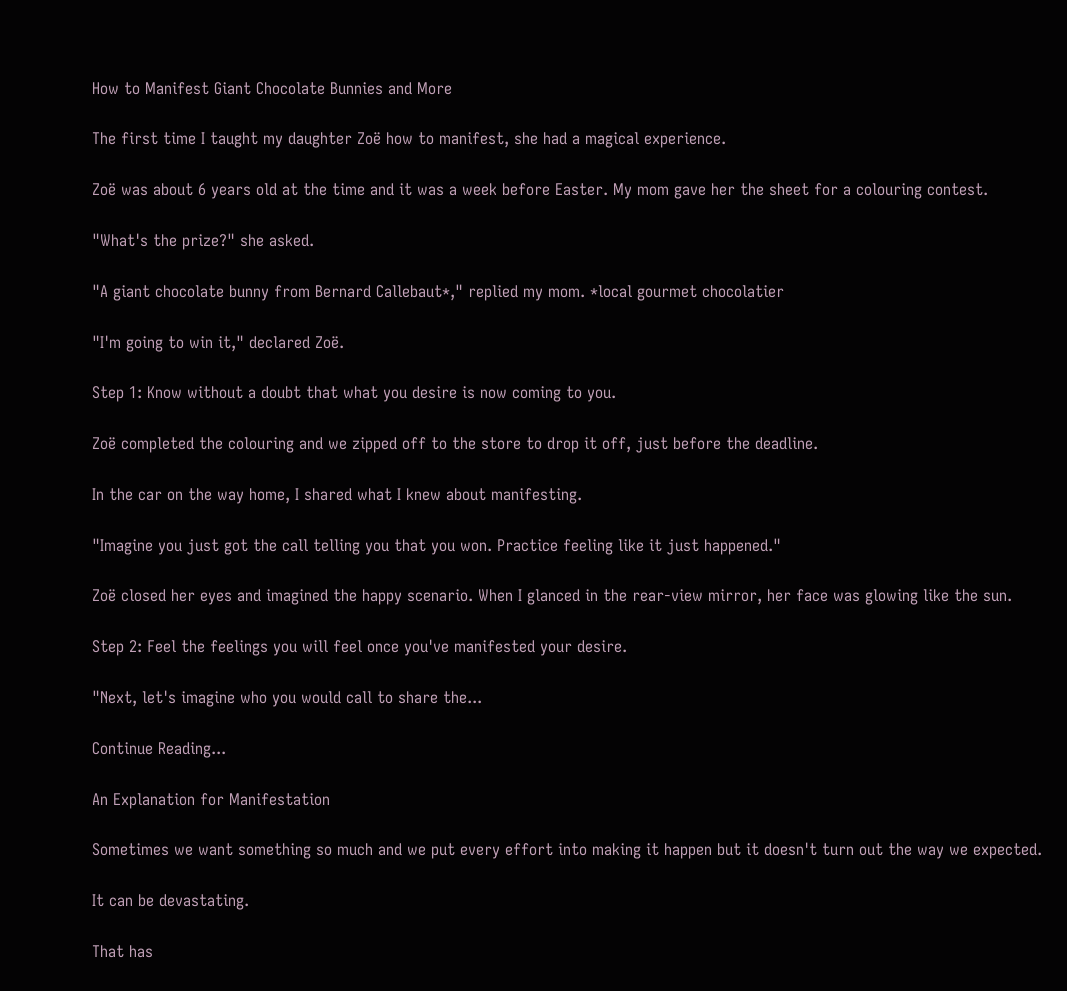How to Manifest Giant Chocolate Bunnies and More

The first time I taught my daughter Zoë how to manifest, she had a magical experience.

Zoë was about 6 years old at the time and it was a week before Easter. My mom gave her the sheet for a colouring contest.

"What's the prize?" she asked.

"A giant chocolate bunny from Bernard Callebaut*," replied my mom. *local gourmet chocolatier

"I'm going to win it," declared Zoë.

Step 1: Know without a doubt that what you desire is now coming to you.

Zoë completed the colouring and we zipped off to the store to drop it off, just before the deadline.

In the car on the way home, I shared what I knew about manifesting.

"Imagine you just got the call telling you that you won. Practice feeling like it just happened."

Zoë closed her eyes and imagined the happy scenario. When I glanced in the rear-view mirror, her face was glowing like the sun.

Step 2: Feel the feelings you will feel once you've manifested your desire.

"Next, let's imagine who you would call to share the...

Continue Reading...

An Explanation for Manifestation

Sometimes we want something so much and we put every effort into making it happen but it doesn't turn out the way we expected.

It can be devastating.

That has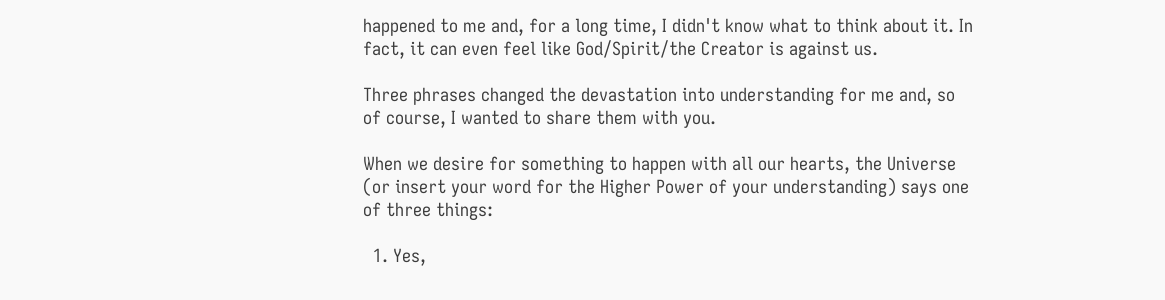happened to me and, for a long time, I didn't know what to think about it. In fact, it can even feel like God/Spirit/the Creator is against us.

Three phrases changed the devastation into understanding for me and, so of course, I wanted to share them with you.

When we desire for something to happen with all our hearts, the Universe (or insert your word for the Higher Power of your understanding) says one of three things:

  1. Yes,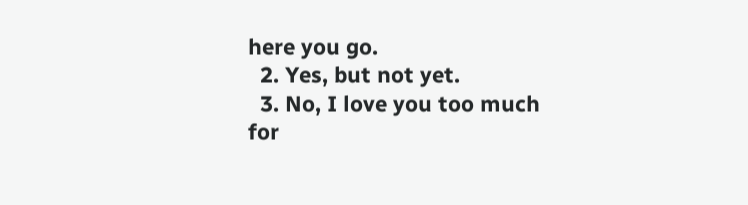here you go.
  2. Yes, but not yet.
  3. No, I love you too much for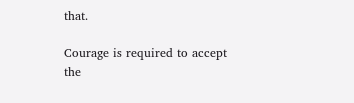that.

Courage is required to accept the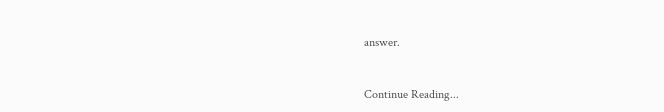answer.


Continue Reading...